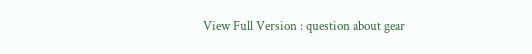View Full Version : question about gear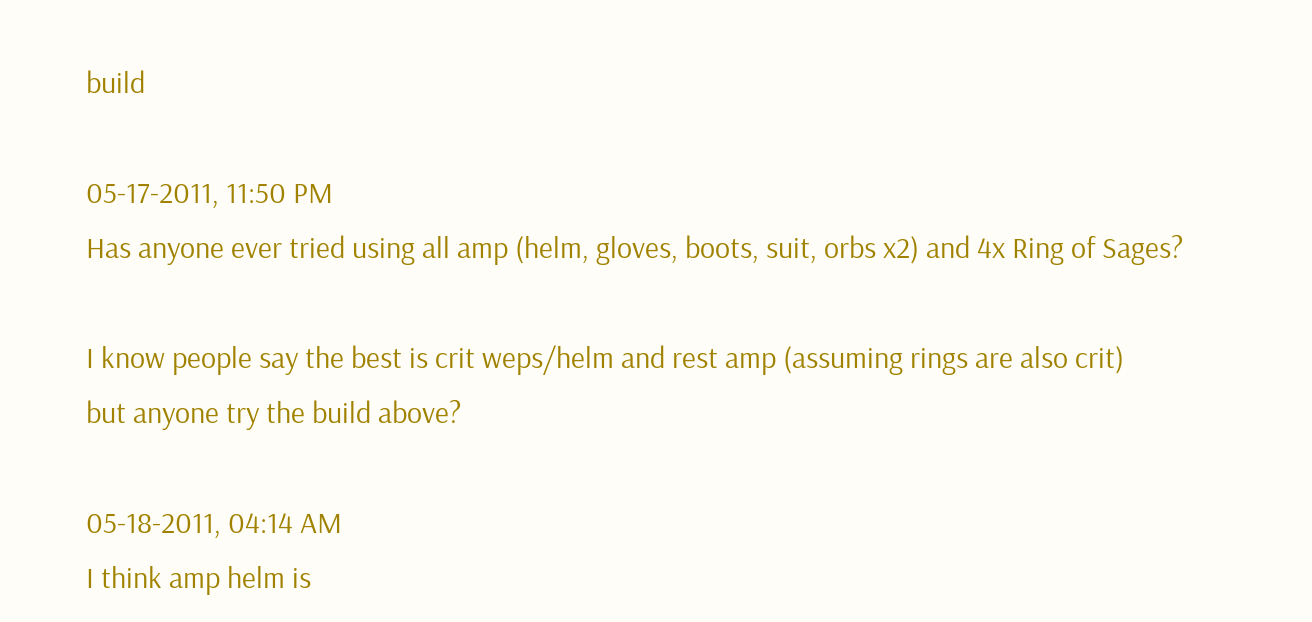build

05-17-2011, 11:50 PM
Has anyone ever tried using all amp (helm, gloves, boots, suit, orbs x2) and 4x Ring of Sages?

I know people say the best is crit weps/helm and rest amp (assuming rings are also crit)
but anyone try the build above?

05-18-2011, 04:14 AM
I think amp helm is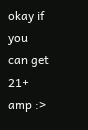okay if you can get 21+ amp :>